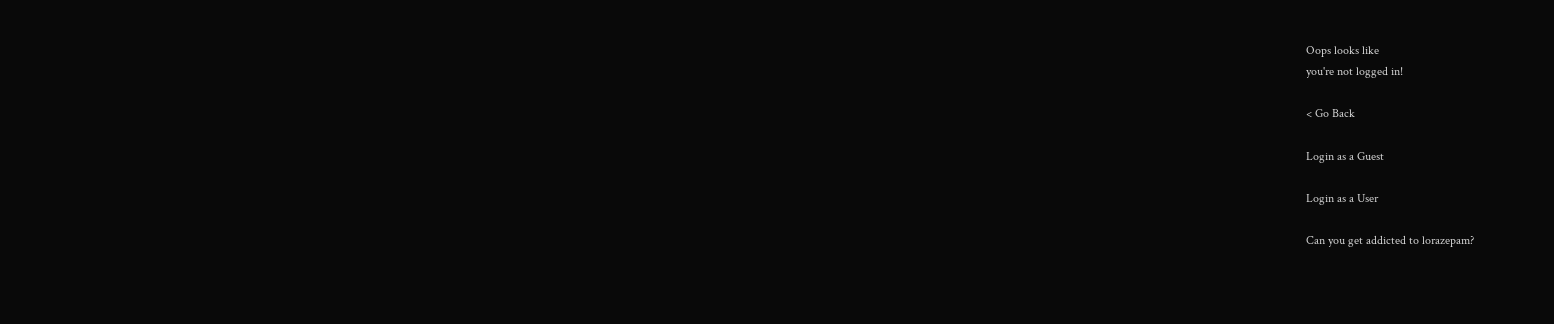Oops looks like
you're not logged in!

< Go Back

Login as a Guest

Login as a User

Can you get addicted to lorazepam?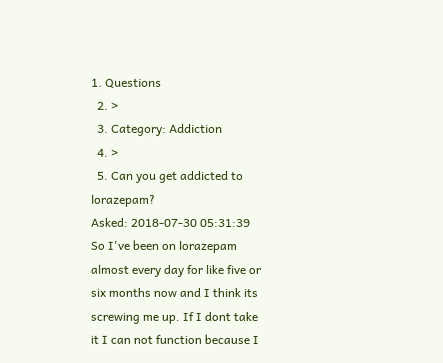1. Questions
  2. >
  3. Category: Addiction
  4. >
  5. Can you get addicted to lorazepam?
Asked: 2018-07-30 05:31:39
So I've been on lorazepam almost every day for like five or six months now and I think its screwing me up. If I dont take it I can not function because I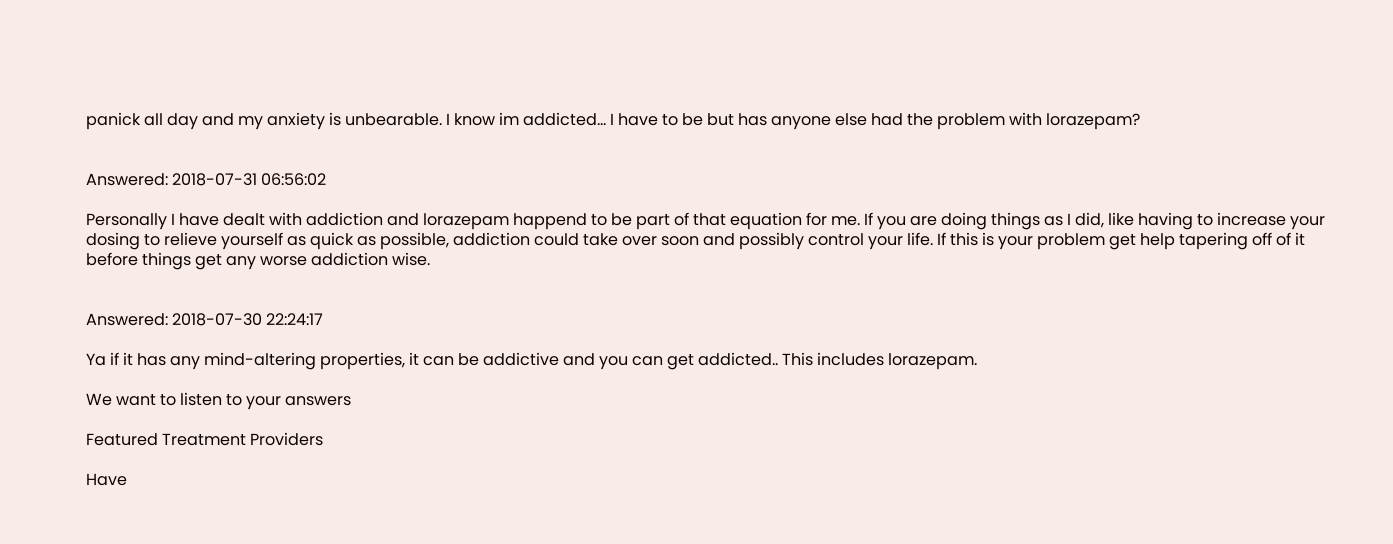panick all day and my anxiety is unbearable. I know im addicted... I have to be but has anyone else had the problem with lorazepam?


Answered: 2018-07-31 06:56:02

Personally I have dealt with addiction and lorazepam happend to be part of that equation for me. If you are doing things as I did, like having to increase your dosing to relieve yourself as quick as possible, addiction could take over soon and possibly control your life. If this is your problem get help tapering off of it before things get any worse addiction wise.


Answered: 2018-07-30 22:24:17

Ya if it has any mind-altering properties, it can be addictive and you can get addicted.. This includes lorazepam.

We want to listen to your answers

Featured Treatment Providers

Have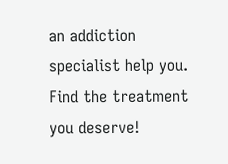an addiction specialist help you.
Find the treatment you deserve!